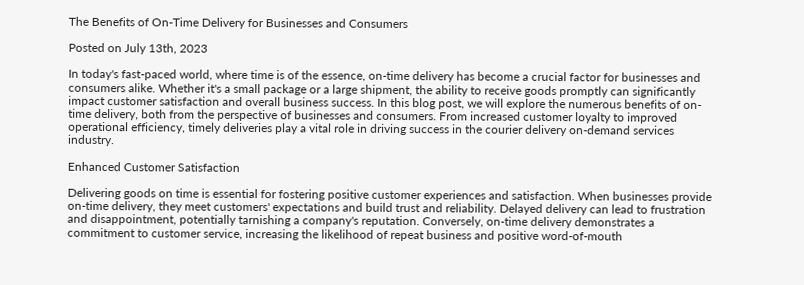The Benefits of On-Time Delivery for Businesses and Consumers

Posted on July 13th, 2023

In today's fast-paced world, where time is of the essence, on-time delivery has become a crucial factor for businesses and consumers alike. Whether it's a small package or a large shipment, the ability to receive goods promptly can significantly impact customer satisfaction and overall business success. In this blog post, we will explore the numerous benefits of on-time delivery, both from the perspective of businesses and consumers. From increased customer loyalty to improved operational efficiency, timely deliveries play a vital role in driving success in the courier delivery on-demand services industry.

Enhanced Customer Satisfaction

Delivering goods on time is essential for fostering positive customer experiences and satisfaction. When businesses provide on-time delivery, they meet customers' expectations and build trust and reliability. Delayed delivery can lead to frustration and disappointment, potentially tarnishing a company's reputation. Conversely, on-time delivery demonstrates a commitment to customer service, increasing the likelihood of repeat business and positive word-of-mouth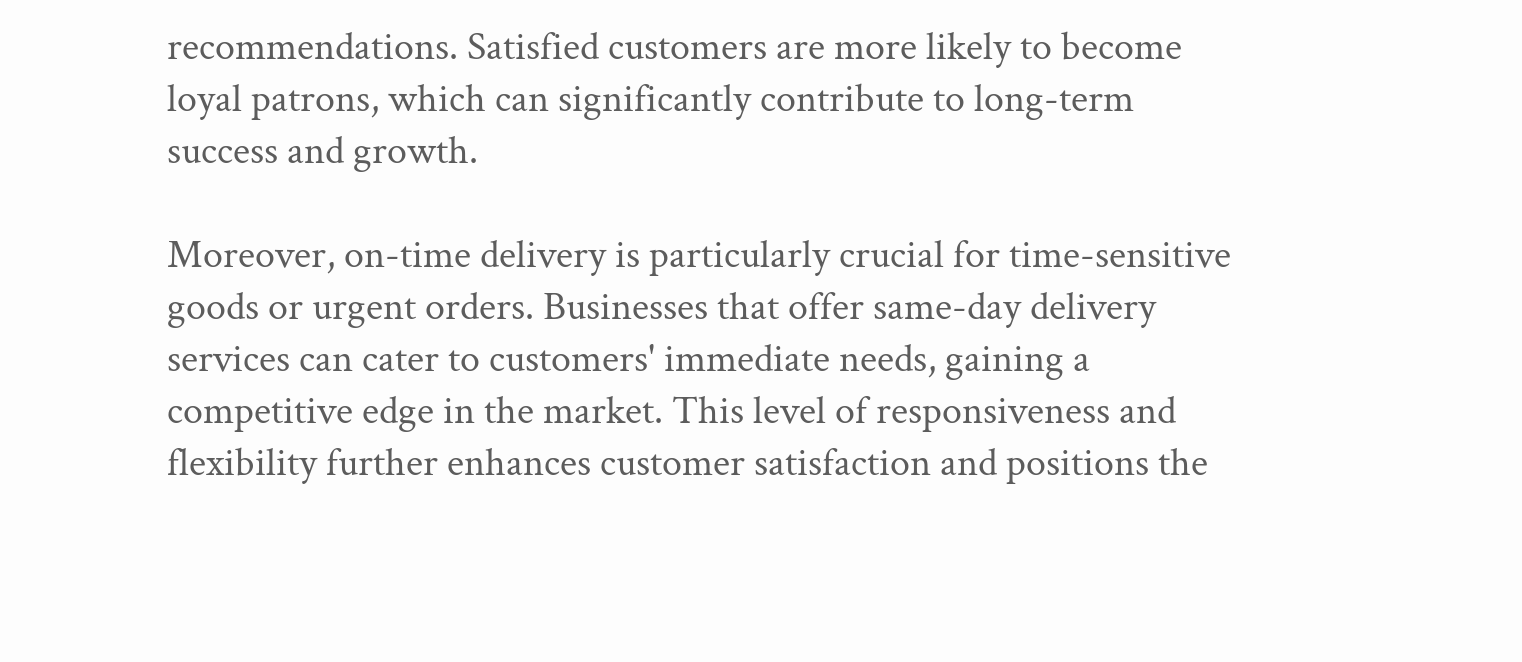recommendations. Satisfied customers are more likely to become loyal patrons, which can significantly contribute to long-term success and growth.

Moreover, on-time delivery is particularly crucial for time-sensitive goods or urgent orders. Businesses that offer same-day delivery services can cater to customers' immediate needs, gaining a competitive edge in the market. This level of responsiveness and flexibility further enhances customer satisfaction and positions the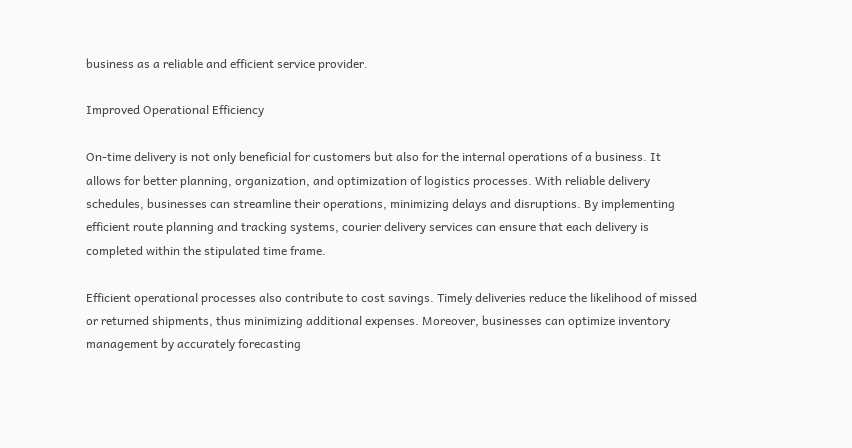business as a reliable and efficient service provider.

Improved Operational Efficiency

On-time delivery is not only beneficial for customers but also for the internal operations of a business. It allows for better planning, organization, and optimization of logistics processes. With reliable delivery schedules, businesses can streamline their operations, minimizing delays and disruptions. By implementing efficient route planning and tracking systems, courier delivery services can ensure that each delivery is completed within the stipulated time frame.

Efficient operational processes also contribute to cost savings. Timely deliveries reduce the likelihood of missed or returned shipments, thus minimizing additional expenses. Moreover, businesses can optimize inventory management by accurately forecasting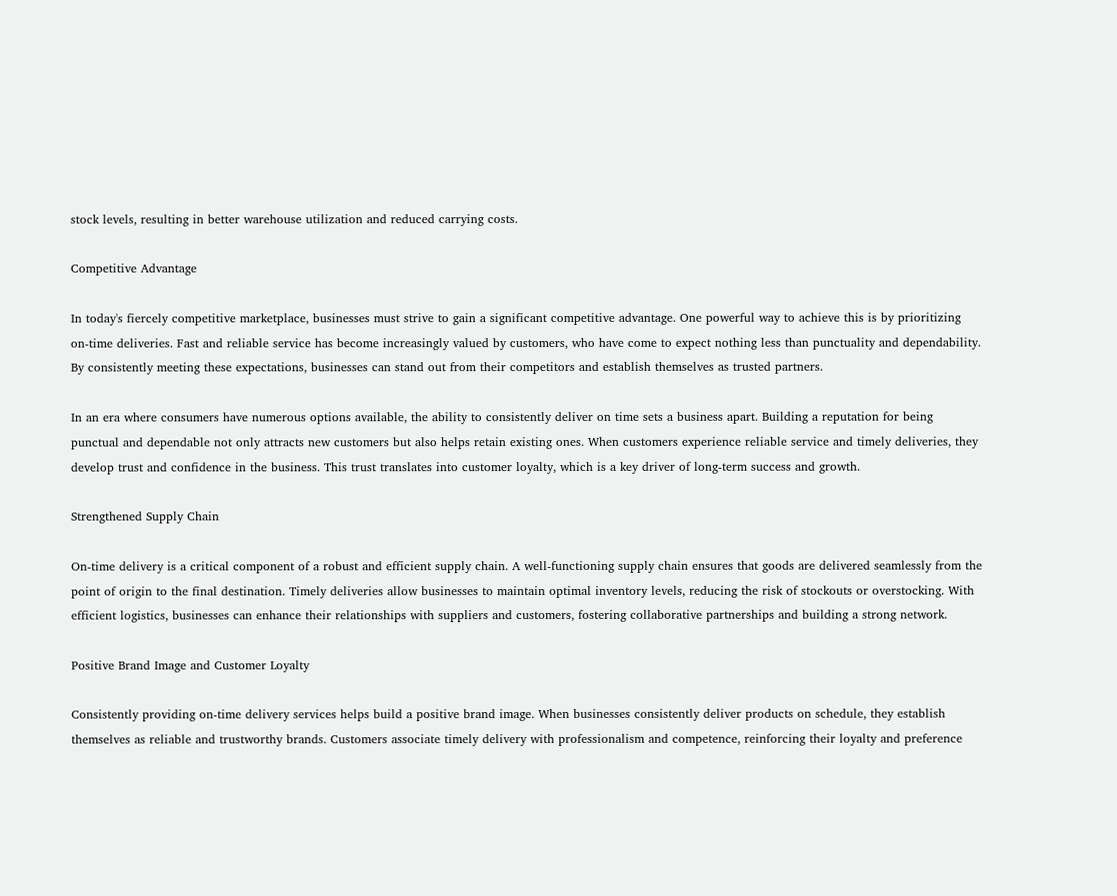stock levels, resulting in better warehouse utilization and reduced carrying costs.

Competitive Advantage

In today's fiercely competitive marketplace, businesses must strive to gain a significant competitive advantage. One powerful way to achieve this is by prioritizing on-time deliveries. Fast and reliable service has become increasingly valued by customers, who have come to expect nothing less than punctuality and dependability. By consistently meeting these expectations, businesses can stand out from their competitors and establish themselves as trusted partners.

In an era where consumers have numerous options available, the ability to consistently deliver on time sets a business apart. Building a reputation for being punctual and dependable not only attracts new customers but also helps retain existing ones. When customers experience reliable service and timely deliveries, they develop trust and confidence in the business. This trust translates into customer loyalty, which is a key driver of long-term success and growth.

Strengthened Supply Chain

On-time delivery is a critical component of a robust and efficient supply chain. A well-functioning supply chain ensures that goods are delivered seamlessly from the point of origin to the final destination. Timely deliveries allow businesses to maintain optimal inventory levels, reducing the risk of stockouts or overstocking. With efficient logistics, businesses can enhance their relationships with suppliers and customers, fostering collaborative partnerships and building a strong network.

Positive Brand Image and Customer Loyalty

Consistently providing on-time delivery services helps build a positive brand image. When businesses consistently deliver products on schedule, they establish themselves as reliable and trustworthy brands. Customers associate timely delivery with professionalism and competence, reinforcing their loyalty and preference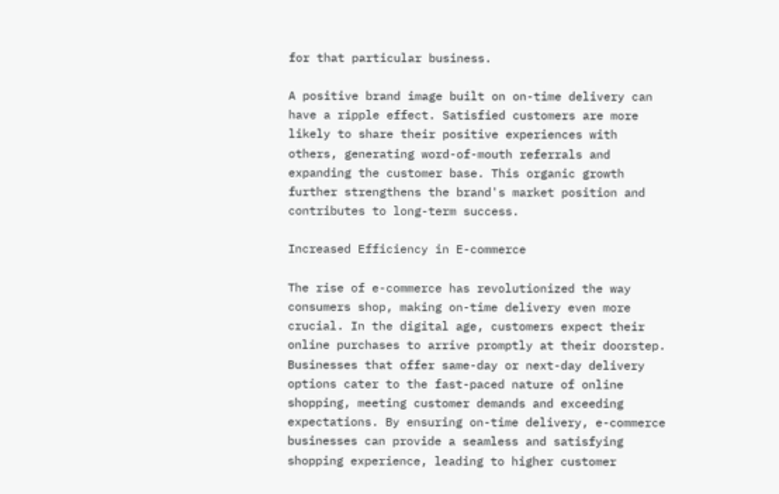for that particular business.

A positive brand image built on on-time delivery can have a ripple effect. Satisfied customers are more likely to share their positive experiences with others, generating word-of-mouth referrals and expanding the customer base. This organic growth further strengthens the brand's market position and contributes to long-term success.

Increased Efficiency in E-commerce

The rise of e-commerce has revolutionized the way consumers shop, making on-time delivery even more crucial. In the digital age, customers expect their online purchases to arrive promptly at their doorstep. Businesses that offer same-day or next-day delivery options cater to the fast-paced nature of online shopping, meeting customer demands and exceeding expectations. By ensuring on-time delivery, e-commerce businesses can provide a seamless and satisfying shopping experience, leading to higher customer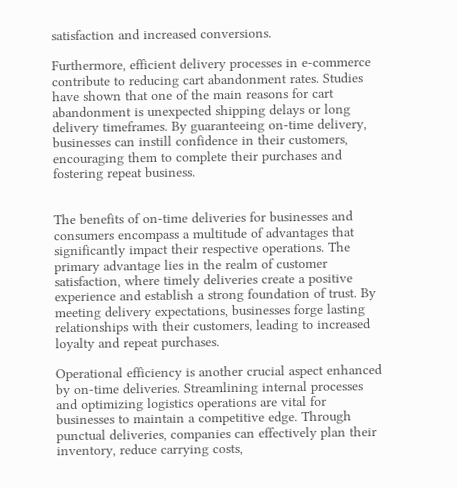satisfaction and increased conversions.

Furthermore, efficient delivery processes in e-commerce contribute to reducing cart abandonment rates. Studies have shown that one of the main reasons for cart abandonment is unexpected shipping delays or long delivery timeframes. By guaranteeing on-time delivery, businesses can instill confidence in their customers, encouraging them to complete their purchases and fostering repeat business.


The benefits of on-time deliveries for businesses and consumers encompass a multitude of advantages that significantly impact their respective operations. The primary advantage lies in the realm of customer satisfaction, where timely deliveries create a positive experience and establish a strong foundation of trust. By meeting delivery expectations, businesses forge lasting relationships with their customers, leading to increased loyalty and repeat purchases.

Operational efficiency is another crucial aspect enhanced by on-time deliveries. Streamlining internal processes and optimizing logistics operations are vital for businesses to maintain a competitive edge. Through punctual deliveries, companies can effectively plan their inventory, reduce carrying costs,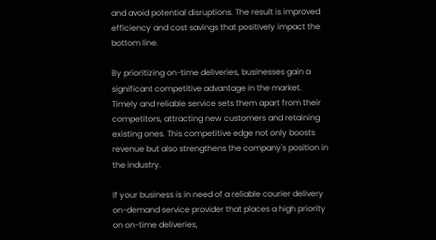and avoid potential disruptions. The result is improved efficiency and cost savings that positively impact the bottom line.

By prioritizing on-time deliveries, businesses gain a significant competitive advantage in the market. Timely and reliable service sets them apart from their competitors, attracting new customers and retaining existing ones. This competitive edge not only boosts revenue but also strengthens the company's position in the industry.

If your business is in need of a reliable courier delivery on-demand service provider that places a high priority on on-time deliveries,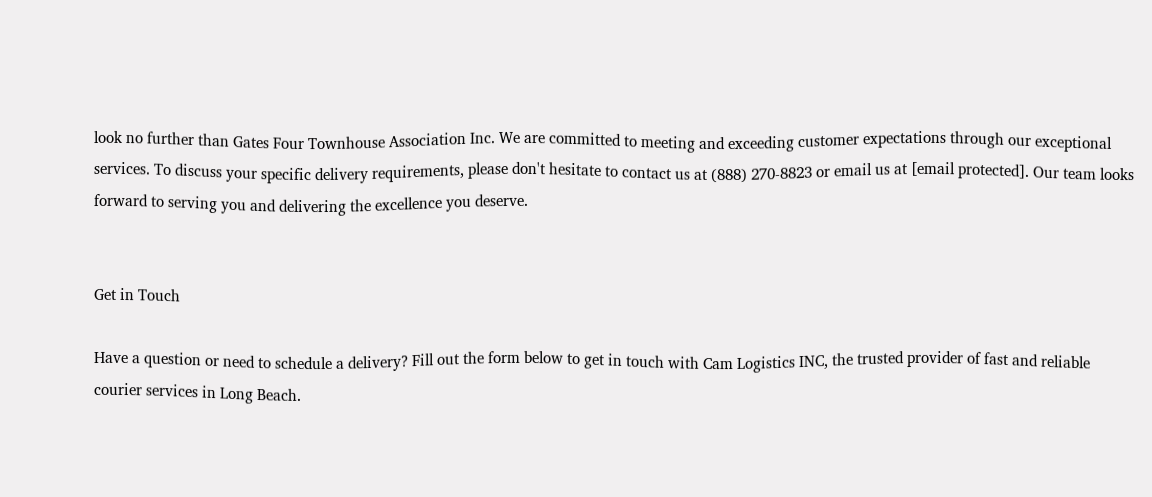look no further than Gates Four Townhouse Association Inc. We are committed to meeting and exceeding customer expectations through our exceptional services. To discuss your specific delivery requirements, please don't hesitate to contact us at (888) 270-8823 or email us at [email protected]. Our team looks forward to serving you and delivering the excellence you deserve.


Get in Touch

Have a question or need to schedule a delivery? Fill out the form below to get in touch with Cam Logistics INC, the trusted provider of fast and reliable courier services in Long Beach.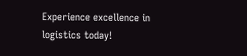Experience excellence in logistics today!